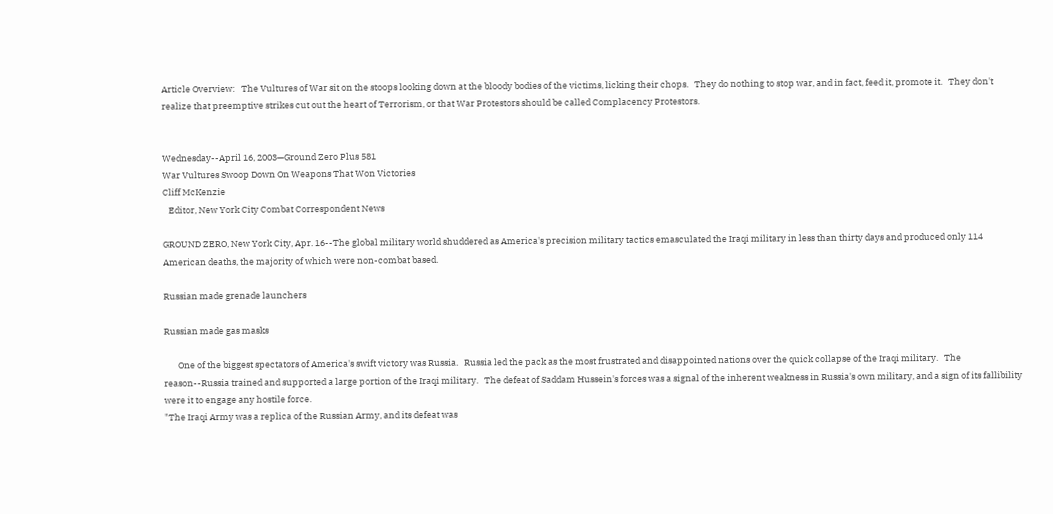Article Overview:   The Vultures of War sit on the stoops looking down at the bloody bodies of the victims, licking their chops.   They do nothing to stop war, and in fact, feed it, promote it.   They don't realize that preemptive strikes cut out the heart of Terrorism, or that War Protestors should be called Complacency Protestors.


Wednesday--April 16, 2003—Ground Zero Plus 581
War Vultures Swoop Down On Weapons That Won Victories
Cliff McKenzie
   Editor, New York City Combat Correspondent News

GROUND ZERO, New York City, Apr. 16--The global military world shuddered as America's precision military tactics emasculated the Iraqi military in less than thirty days and produced only 114 American deaths, the majority of which were non-combat based.

Russian made grenade launchers

Russian made gas masks

       One of the biggest spectators of America's swift victory was Russia.   Russia led the pack as the most frustrated and disappointed nations over the quick collapse of the Iraqi military.   The reason--Russia trained and supported a large portion of the Iraqi military.   The defeat of Saddam Hussein's forces was a signal of the inherent weakness in Russia's own military, and a sign of its fallibility were it to engage any hostile force.
"The Iraqi Army was a replica of the Russian Army, and its defeat was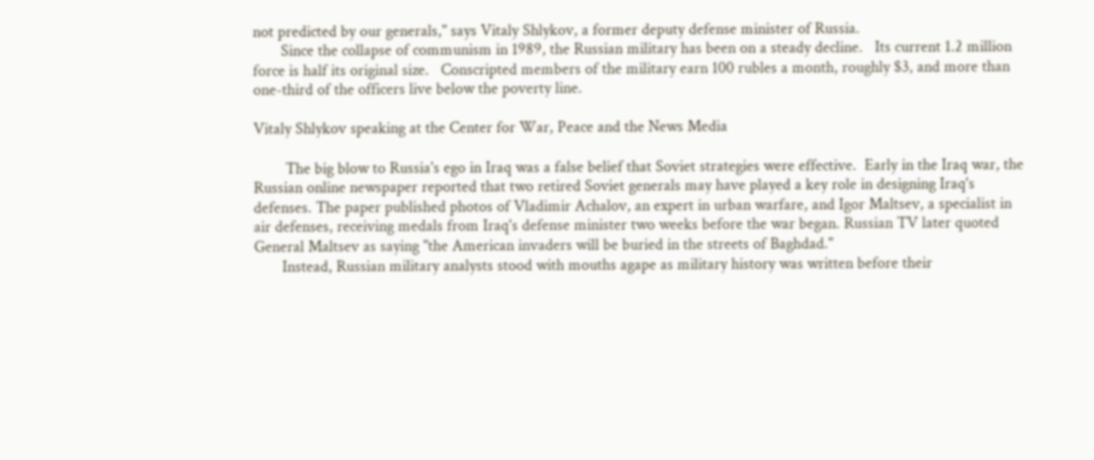not predicted by our generals," says Vitaly Shlykov, a former deputy defense minister of Russia.
       Since the collapse of communism in 1989, the Russian military has been on a steady decline.   Its current 1.2 million force is half its original size.   Conscripted members of the military earn 100 rubles a month, roughly $3, and more than one-third of the officers live below the poverty line.

Vitaly Shlykov speaking at the Center for War, Peace and the News Media

        The big blow to Russia's ego in Iraq was a false belief that Soviet strategies were effective.  Early in the Iraq war, the Russian online newspaper reported that two retired Soviet generals may have played a key role in designing Iraq's defenses. The paper published photos of Vladimir Achalov, an expert in urban warfare, and Igor Maltsev, a specialist in air defenses, receiving medals from Iraq's defense minister two weeks before the war began. Russian TV later quoted General Maltsev as saying "the American invaders will be buried in the streets of Baghdad."
       Instead, Russian military analysts stood with mouths agape as military history was written before their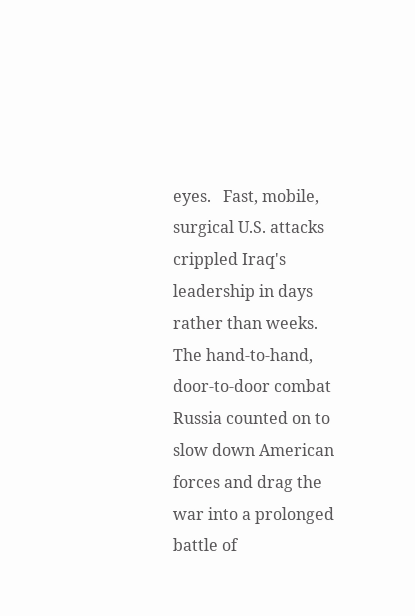eyes.   Fast, mobile, surgical U.S. attacks crippled Iraq's leadership in days rather than weeks.    The hand-to-hand, door-to-door combat Russia counted on to slow down American forces and drag the war into a prolonged battle of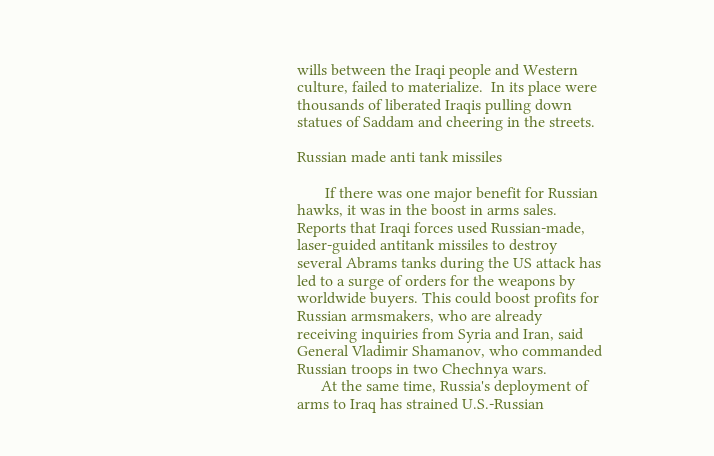wills between the Iraqi people and Western culture, failed to materialize.  In its place were thousands of liberated Iraqis pulling down statues of Saddam and cheering in the streets.

Russian made anti tank missiles

       If there was one major benefit for Russian hawks, it was in the boost in arms sales.  Reports that Iraqi forces used Russian-made, laser-guided antitank missiles to destroy several Abrams tanks during the US attack has led to a surge of orders for the weapons by worldwide buyers. This could boost profits for Russian armsmakers, who are already receiving inquiries from Syria and Iran, said General Vladimir Shamanov, who commanded Russian troops in two Chechnya wars.
      At the same time, Russia's deployment of arms to Iraq has strained U.S.-Russian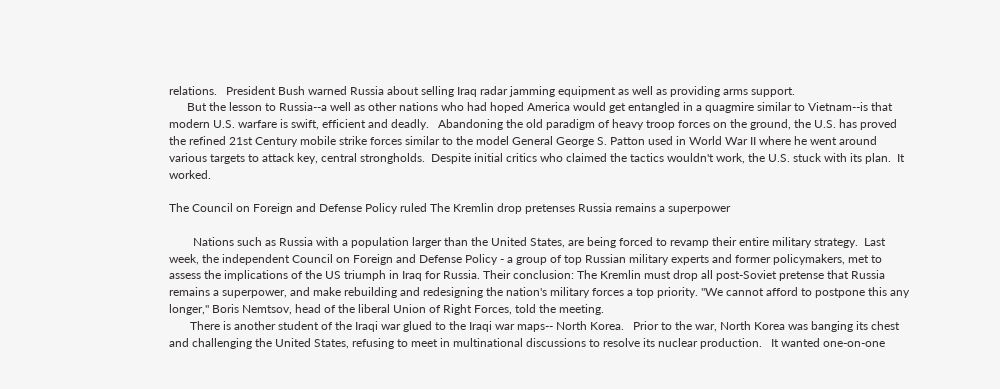relations.   President Bush warned Russia about selling Iraq radar jamming equipment as well as providing arms support.
      But the lesson to Russia--a well as other nations who had hoped America would get entangled in a quagmire similar to Vietnam--is that modern U.S. warfare is swift, efficient and deadly.   Abandoning the old paradigm of heavy troop forces on the ground, the U.S. has proved the refined 21st Century mobile strike forces similar to the model General George S. Patton used in World War II where he went around various targets to attack key, central strongholds.  Despite initial critics who claimed the tactics wouldn't work, the U.S. stuck with its plan.  It worked.

The Council on Foreign and Defense Policy ruled The Kremlin drop pretenses Russia remains a superpower

        Nations such as Russia with a population larger than the United States, are being forced to revamp their entire military strategy.  Last week, the independent Council on Foreign and Defense Policy - a group of top Russian military experts and former policymakers, met to assess the implications of the US triumph in Iraq for Russia. Their conclusion: The Kremlin must drop all post-Soviet pretense that Russia remains a superpower, and make rebuilding and redesigning the nation's military forces a top priority. "We cannot afford to postpone this any longer," Boris Nemtsov, head of the liberal Union of Right Forces, told the meeting.
       There is another student of the Iraqi war glued to the Iraqi war maps-- North Korea.   Prior to the war, North Korea was banging its chest and challenging the United States, refusing to meet in multinational discussions to resolve its nuclear production.   It wanted one-on-one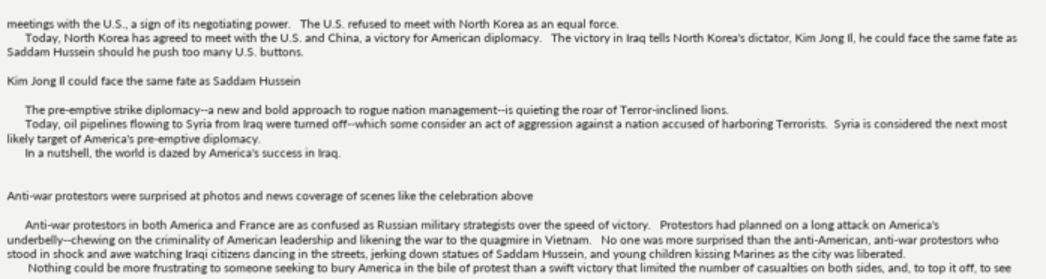meetings with the U.S., a sign of its negotiating power.   The U.S. refused to meet with North Korea as an equal force.
      Today, North Korea has agreed to meet with the U.S. and China, a victory for American diplomacy.   The victory in Iraq tells North Korea's dictator, Kim Jong Il, he could face the same fate as Saddam Hussein should he push too many U.S. buttons.

Kim Jong Il could face the same fate as Saddam Hussein

      The pre-emptive strike diplomacy--a new and bold approach to rogue nation management--is quieting the roar of Terror-inclined lions.
      Today, oil pipelines flowing to Syria from Iraq were turned off--which some consider an act of aggression against a nation accused of harboring Terrorists.  Syria is considered the next most likely target of America's pre-emptive diplomacy.
      In a nutshell, the world is dazed by America's success in Iraq.


Anti-war protestors were surprised at photos and news coverage of scenes like the celebration above

      Anti-war protestors in both America and France are as confused as Russian military strategists over the speed of victory.   Protestors had planned on a long attack on America's underbelly--chewing on the criminality of American leadership and likening the war to the quagmire in Vietnam.   No one was more surprised than the anti-American, anti-war protestors who stood in shock and awe watching Iraqi citizens dancing in the streets, jerking down statues of Saddam Hussein, and young children kissing Marines as the city was liberated.
       Nothing could be more frustrating to someone seeking to bury America in the bile of protest than a swift victory that limited the number of casualties on both sides, and, to top it off, to see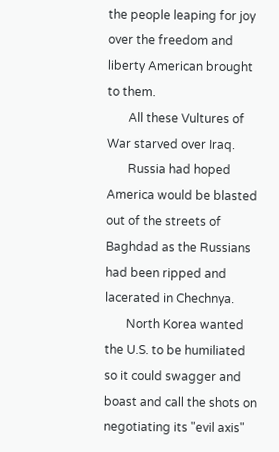the people leaping for joy over the freedom and liberty American brought to them.
       All these Vultures of War starved over Iraq.
       Russia had hoped America would be blasted out of the streets of Baghdad as the Russians had been ripped and lacerated in Chechnya.
       North Korea wanted the U.S. to be humiliated so it could swagger and boast and call the shots on negotiating its "evil axis"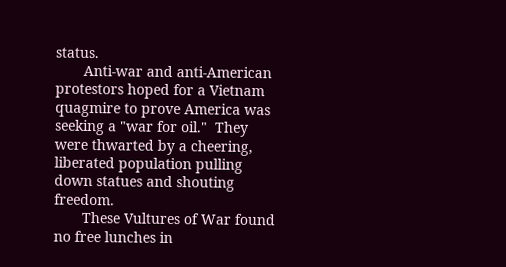status.
       Anti-war and anti-American protestors hoped for a Vietnam quagmire to prove America was seeking a "war for oil."  They were thwarted by a cheering, liberated population pulling down statues and shouting freedom.
       These Vultures of War found no free lunches in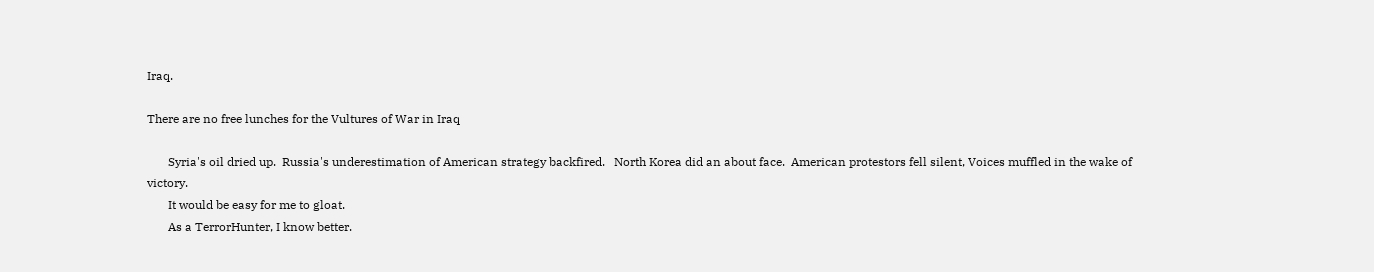Iraq.

There are no free lunches for the Vultures of War in Iraq

       Syria's oil dried up.  Russia's underestimation of American strategy backfired.   North Korea did an about face.  American protestors fell silent, Voices muffled in the wake of victory.
       It would be easy for me to gloat.
       As a TerrorHunter, I know better.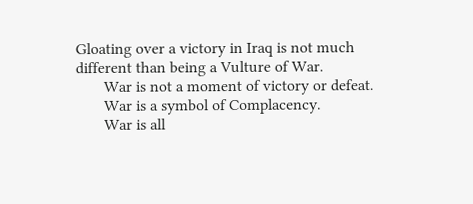Gloating over a victory in Iraq is not much different than being a Vulture of War.
       War is not a moment of victory or defeat.
       War is a symbol of Complacency.
       War is all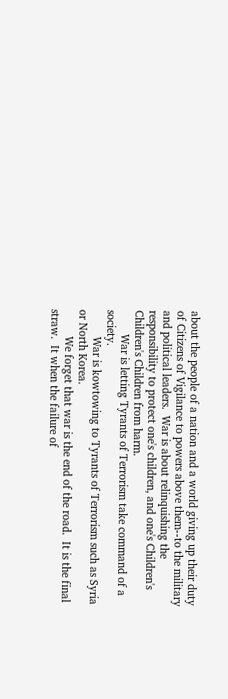about the people of a nation and a world giving up their duty of Citizens of Vigilance to powers above them--to the military and political leaders.  War is about relinquishing the responsibility to protect one's children, and one's Children's Children's Children from harm.
        War is letting Tyrants of Terrorism take command of a society.
         War is kowtowing to Tyrants of Terrorism such as Syria or North Korea.
         We forget that war is the end of the road.  It is the final straw.  It when the failure of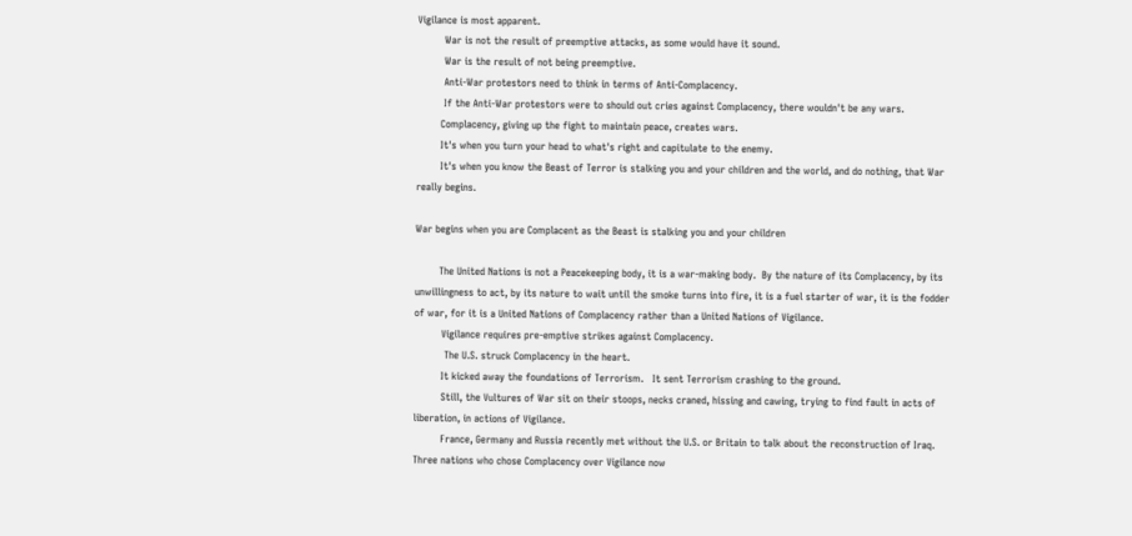Vigilance is most apparent.
         War is not the result of preemptive attacks, as some would have it sound.
         War is the result of not being preemptive.
         Anti-War protestors need to think in terms of Anti-Complacency.
         If the Anti-War protestors were to should out cries against Complacency, there wouldn't be any wars.
        Complacency, giving up the fight to maintain peace, creates wars.
        It's when you turn your head to what's right and capitulate to the enemy.
        It's when you know the Beast of Terror is stalking you and your children and the world, and do nothing, that War really begins.

War begins when you are Complacent as the Beast is stalking you and your children

        The United Nations is not a Peacekeeping body, it is a war-making body.  By the nature of its Complacency, by its unwillingness to act, by its nature to wait until the smoke turns into fire, it is a fuel starter of war, it is the fodder of war, for it is a United Nations of Complacency rather than a United Nations of Vigilance.
         Vigilance requires pre-emptive strikes against Complacency.
          The U.S. struck Complacency in the heart.
         It kicked away the foundations of Terrorism.   It sent Terrorism crashing to the ground.
         Still, the Vultures of War sit on their stoops, necks craned, hissing and cawing, trying to find fault in acts of liberation, in actions of Vigilance.
         France, Germany and Russia recently met without the U.S. or Britain to talk about the reconstruction of Iraq.    Three nations who chose Complacency over Vigilance now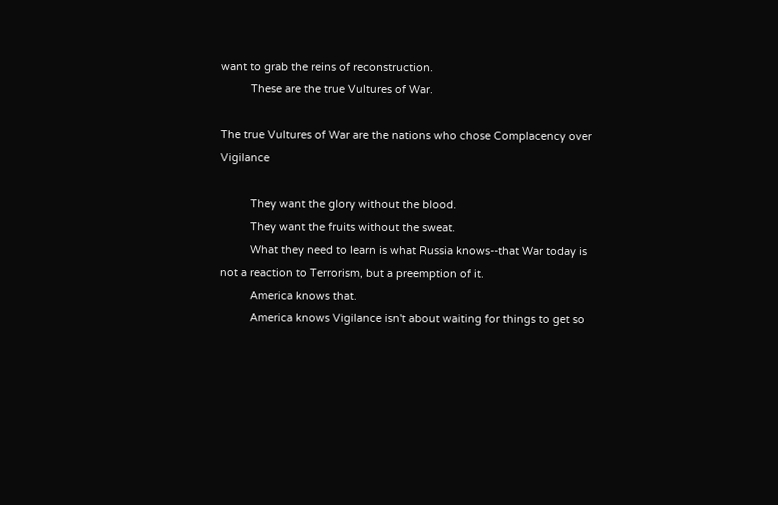want to grab the reins of reconstruction.
          These are the true Vultures of War.

The true Vultures of War are the nations who chose Complacency over Vigilance

          They want the glory without the blood.
          They want the fruits without the sweat.
          What they need to learn is what Russia knows--that War today is not a reaction to Terrorism, but a preemption of it.
          America knows that.
          America knows Vigilance isn't about waiting for things to get so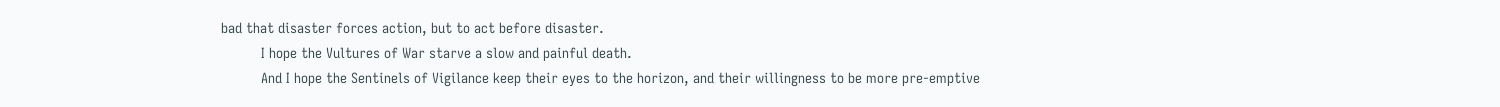bad that disaster forces action, but to act before disaster.
          I hope the Vultures of War starve a slow and painful death.
          And I hope the Sentinels of Vigilance keep their eyes to the horizon, and their willingness to be more pre-emptive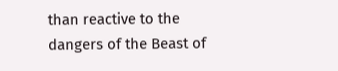than reactive to the dangers of the Beast of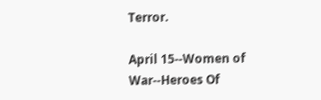Terror.

April 15--Women of War--Heroes Of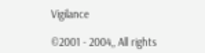Vigilance

©2001 - 2004,, All rights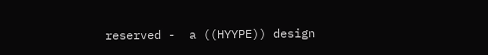reserved -  a ((HYYPE)) design